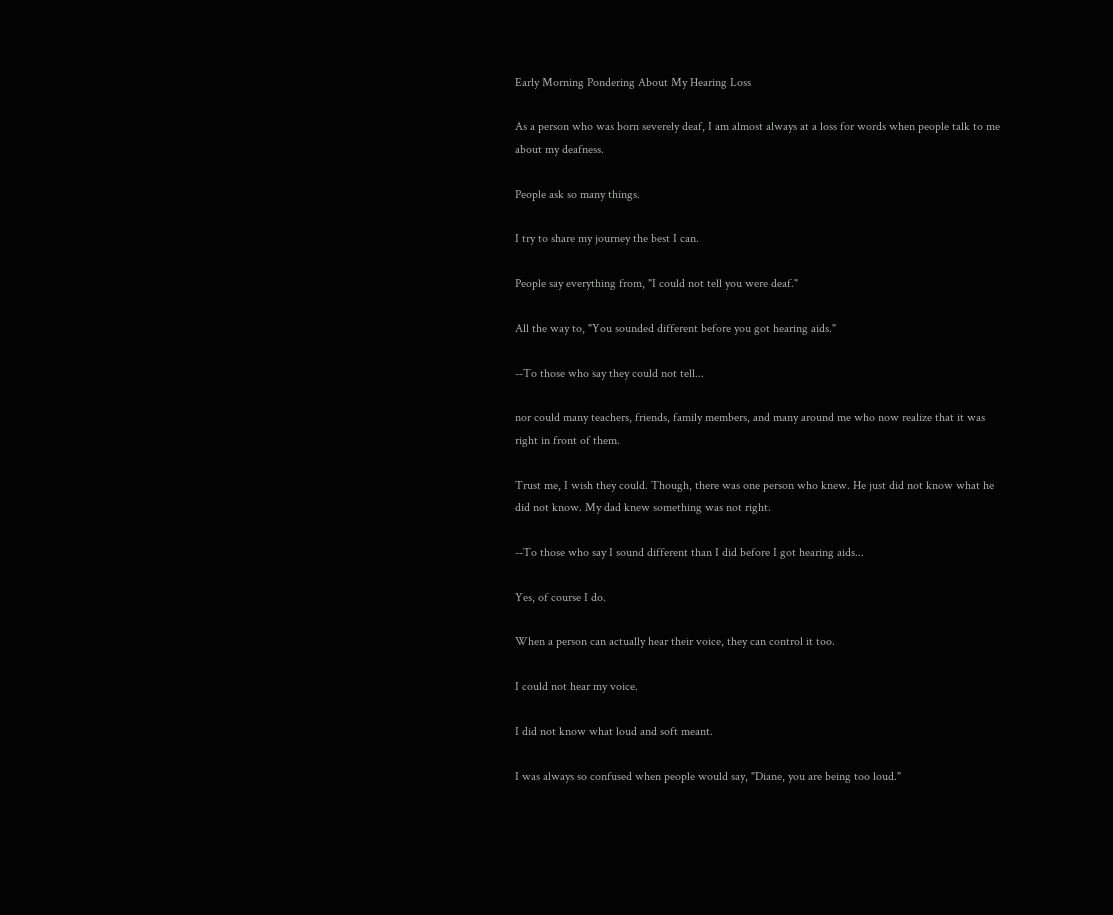Early Morning Pondering About My Hearing Loss

As a person who was born severely deaf, I am almost always at a loss for words when people talk to me about my deafness.

People ask so many things.

I try to share my journey the best I can.

People say everything from, "I could not tell you were deaf."

All the way to, "You sounded different before you got hearing aids."

--To those who say they could not tell...

nor could many teachers, friends, family members, and many around me who now realize that it was right in front of them.

Trust me, I wish they could. Though, there was one person who knew. He just did not know what he did not know. My dad knew something was not right.

--To those who say I sound different than I did before I got hearing aids...

Yes, of course I do.

When a person can actually hear their voice, they can control it too.

I could not hear my voice.

I did not know what loud and soft meant.

I was always so confused when people would say, "Diane, you are being too loud."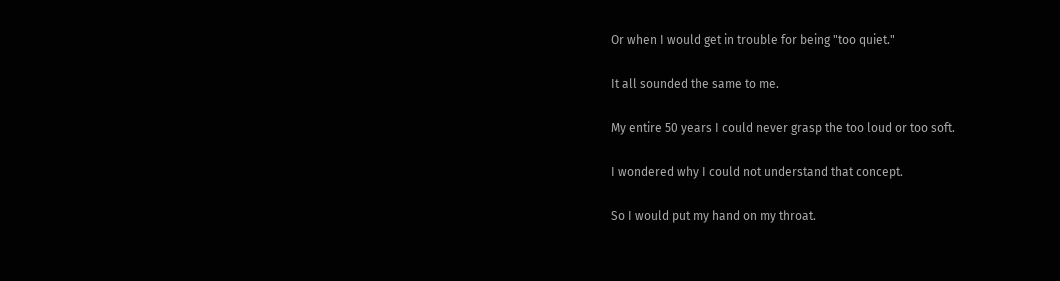Or when I would get in trouble for being "too quiet."

It all sounded the same to me.

My entire 50 years I could never grasp the too loud or too soft.

I wondered why I could not understand that concept.

So I would put my hand on my throat.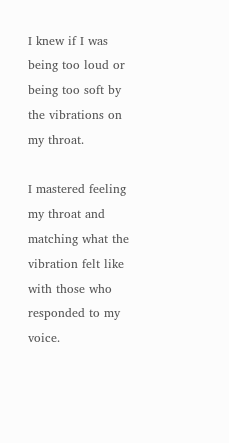I knew if I was being too loud or being too soft by the vibrations on my throat.

I mastered feeling my throat and matching what the vibration felt like with those who responded to my voice.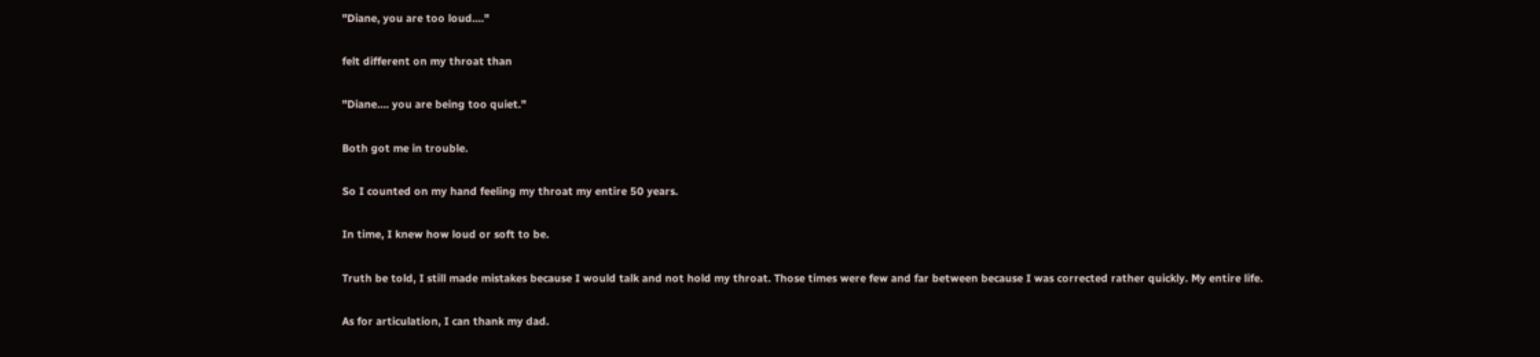"Diane, you are too loud...."

felt different on my throat than

"Diane.... you are being too quiet."

Both got me in trouble.

So I counted on my hand feeling my throat my entire 50 years.

In time, I knew how loud or soft to be.

Truth be told, I still made mistakes because I would talk and not hold my throat. Those times were few and far between because I was corrected rather quickly. My entire life.

As for articulation, I can thank my dad.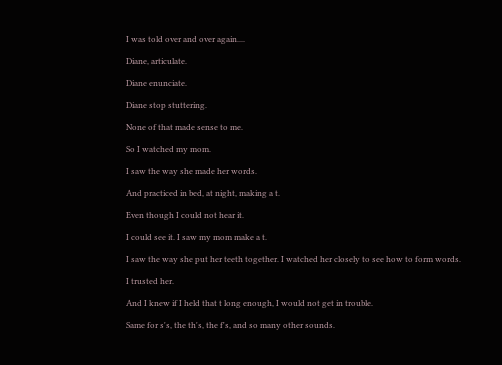I was told over and over again....

Diane, articulate.

Diane enunciate.

Diane stop stuttering.

None of that made sense to me.

So I watched my mom.

I saw the way she made her words.

And practiced in bed, at night, making a t.

Even though I could not hear it.

I could see it. I saw my mom make a t.

I saw the way she put her teeth together. I watched her closely to see how to form words.

I trusted her.

And I knew if I held that t long enough, I would not get in trouble.

Same for s's, the th's, the f's, and so many other sounds.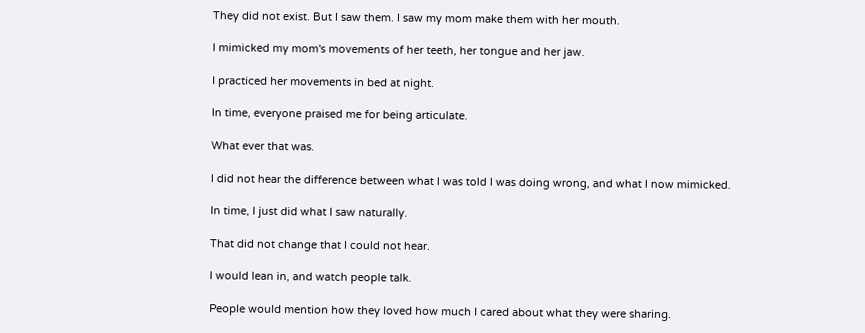They did not exist. But I saw them. I saw my mom make them with her mouth.

I mimicked my mom's movements of her teeth, her tongue and her jaw.

I practiced her movements in bed at night.

In time, everyone praised me for being articulate.

What ever that was.

I did not hear the difference between what I was told I was doing wrong, and what I now mimicked.

In time, I just did what I saw naturally.

That did not change that I could not hear.

I would lean in, and watch people talk.

People would mention how they loved how much I cared about what they were sharing.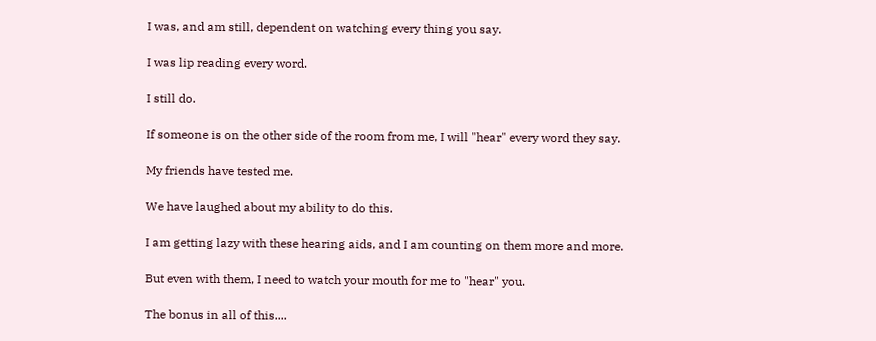I was, and am still, dependent on watching every thing you say.

I was lip reading every word.

I still do.

If someone is on the other side of the room from me, I will "hear" every word they say.

My friends have tested me.

We have laughed about my ability to do this.

I am getting lazy with these hearing aids, and I am counting on them more and more.

But even with them, I need to watch your mouth for me to "hear" you.

The bonus in all of this....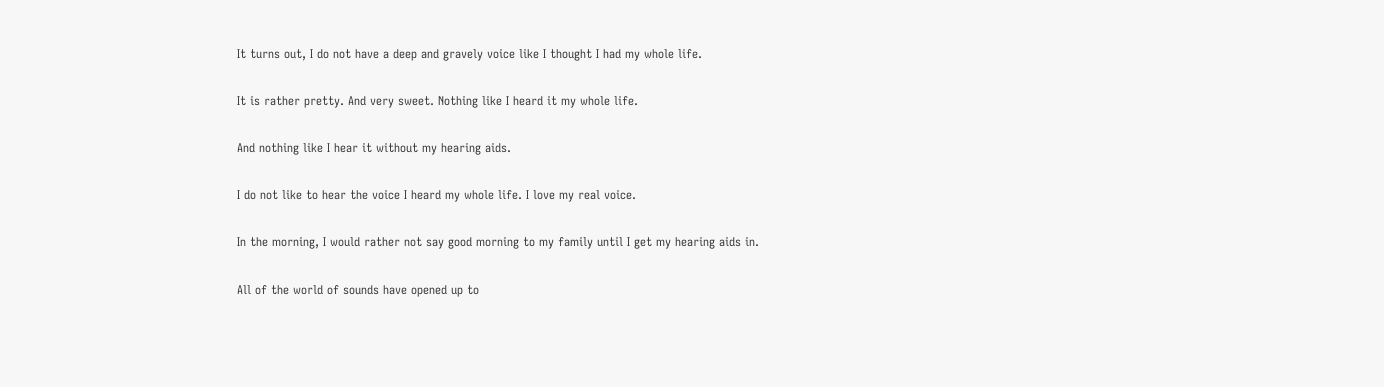It turns out, I do not have a deep and gravely voice like I thought I had my whole life.

It is rather pretty. And very sweet. Nothing like I heard it my whole life.

And nothing like I hear it without my hearing aids.

I do not like to hear the voice I heard my whole life. I love my real voice.

In the morning, I would rather not say good morning to my family until I get my hearing aids in.

All of the world of sounds have opened up to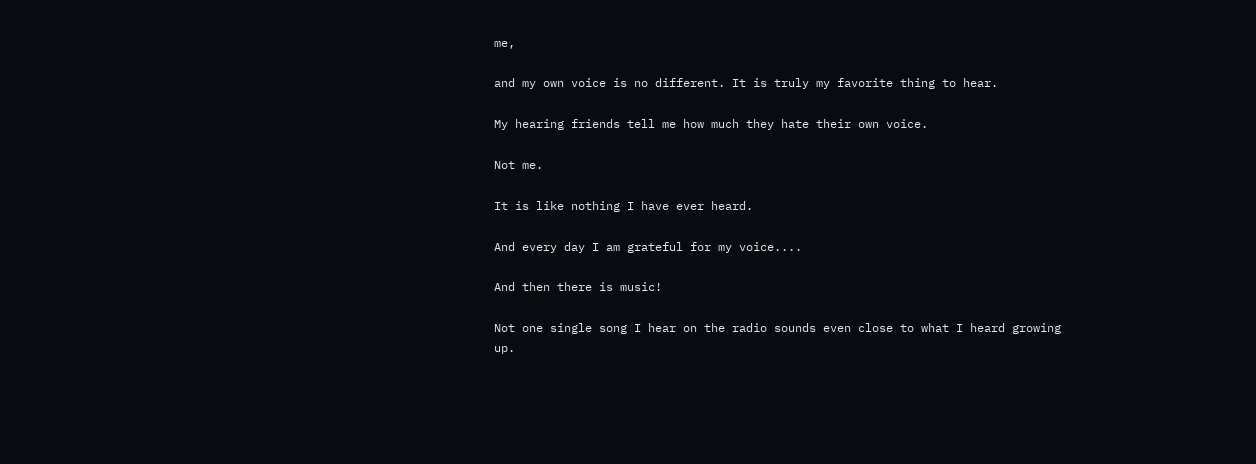me,

and my own voice is no different. It is truly my favorite thing to hear.

My hearing friends tell me how much they hate their own voice.

Not me.

It is like nothing I have ever heard.

And every day I am grateful for my voice....

And then there is music!

Not one single song I hear on the radio sounds even close to what I heard growing up.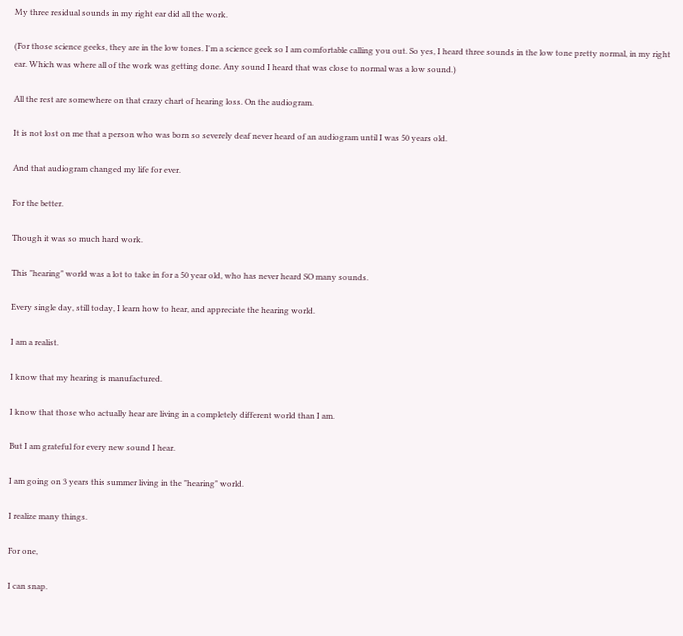My three residual sounds in my right ear did all the work.

(For those science geeks, they are in the low tones. I'm a science geek so I am comfortable calling you out. So yes, I heard three sounds in the low tone pretty normal, in my right ear. Which was where all of the work was getting done. Any sound I heard that was close to normal was a low sound.)

All the rest are somewhere on that crazy chart of hearing loss. On the audiogram.

It is not lost on me that a person who was born so severely deaf never heard of an audiogram until I was 50 years old.

And that audiogram changed my life for ever.

For the better.

Though it was so much hard work.

This "hearing" world was a lot to take in for a 50 year old, who has never heard SO many sounds.

Every single day, still today, I learn how to hear, and appreciate the hearing world.

I am a realist.

I know that my hearing is manufactured.

I know that those who actually hear are living in a completely different world than I am.

But I am grateful for every new sound I hear.

I am going on 3 years this summer living in the "hearing" world.

I realize many things.

For one,

I can snap.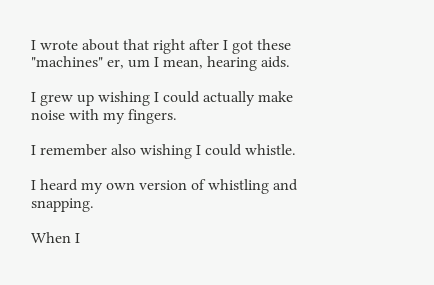I wrote about that right after I got these "machines" er, um I mean, hearing aids.

I grew up wishing I could actually make noise with my fingers.

I remember also wishing I could whistle.

I heard my own version of whistling and snapping.

When I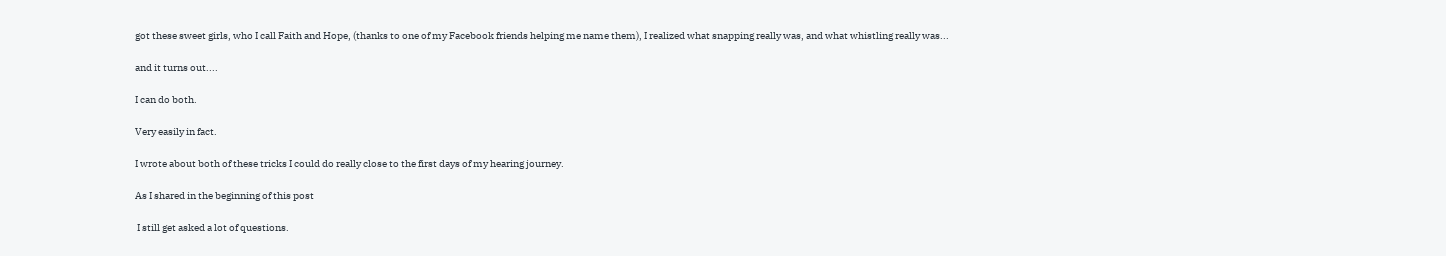got these sweet girls, who I call Faith and Hope, (thanks to one of my Facebook friends helping me name them), I realized what snapping really was, and what whistling really was...

and it turns out....

I can do both.

Very easily in fact.

I wrote about both of these tricks I could do really close to the first days of my hearing journey.

As I shared in the beginning of this post

 I still get asked a lot of questions.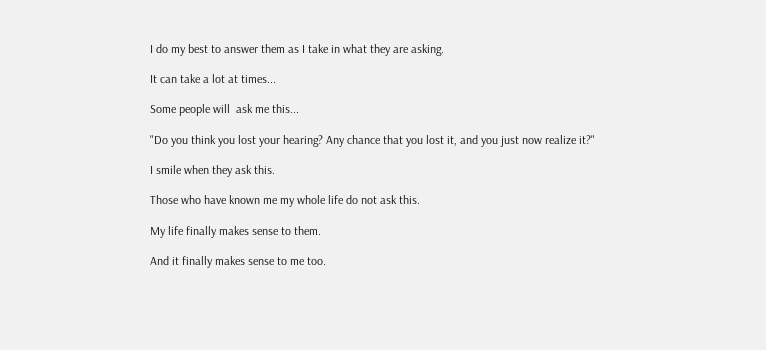I do my best to answer them as I take in what they are asking.

It can take a lot at times...

Some people will  ask me this...

"Do you think you lost your hearing? Any chance that you lost it, and you just now realize it?"

I smile when they ask this.

Those who have known me my whole life do not ask this.

My life finally makes sense to them.

And it finally makes sense to me too.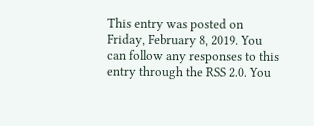This entry was posted on Friday, February 8, 2019. You can follow any responses to this entry through the RSS 2.0. You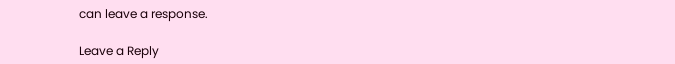can leave a response.

Leave a Reply